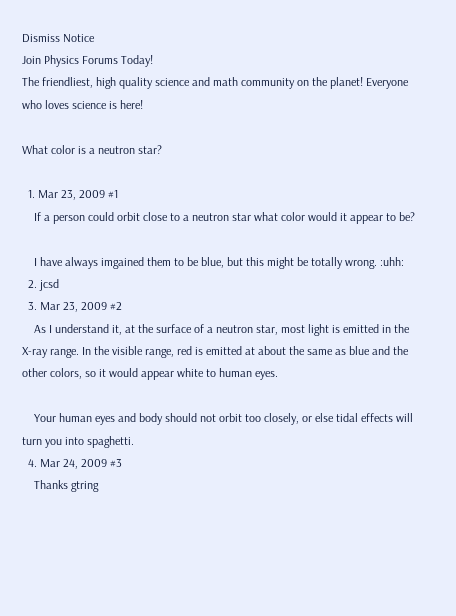Dismiss Notice
Join Physics Forums Today!
The friendliest, high quality science and math community on the planet! Everyone who loves science is here!

What color is a neutron star?

  1. Mar 23, 2009 #1
    If a person could orbit close to a neutron star what color would it appear to be?

    I have always imgained them to be blue, but this might be totally wrong. :uhh:
  2. jcsd
  3. Mar 23, 2009 #2
    As I understand it, at the surface of a neutron star, most light is emitted in the X-ray range. In the visible range, red is emitted at about the same as blue and the other colors, so it would appear white to human eyes.

    Your human eyes and body should not orbit too closely, or else tidal effects will turn you into spaghetti.
  4. Mar 24, 2009 #3
    Thanks gtring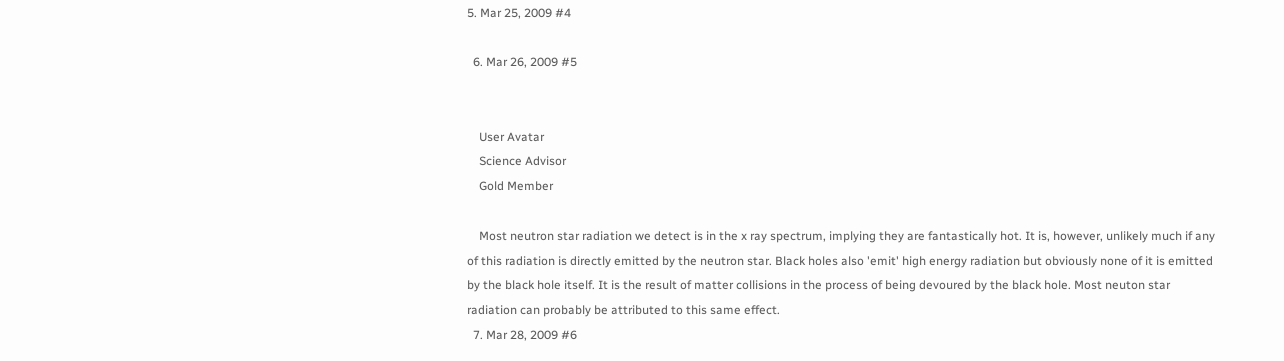5. Mar 25, 2009 #4

  6. Mar 26, 2009 #5


    User Avatar
    Science Advisor
    Gold Member

    Most neutron star radiation we detect is in the x ray spectrum, implying they are fantastically hot. It is, however, unlikely much if any of this radiation is directly emitted by the neutron star. Black holes also 'emit' high energy radiation but obviously none of it is emitted by the black hole itself. It is the result of matter collisions in the process of being devoured by the black hole. Most neuton star radiation can probably be attributed to this same effect.
  7. Mar 28, 2009 #6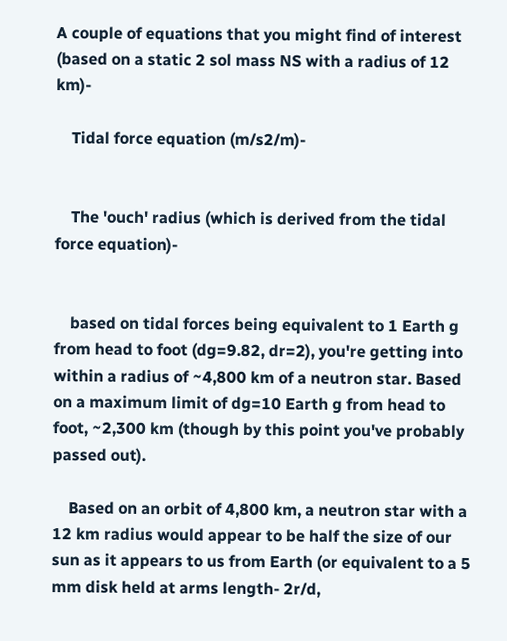A couple of equations that you might find of interest (based on a static 2 sol mass NS with a radius of 12 km)-

    Tidal force equation (m/s2/m)-


    The 'ouch' radius (which is derived from the tidal force equation)-


    based on tidal forces being equivalent to 1 Earth g from head to foot (dg=9.82, dr=2), you're getting into within a radius of ~4,800 km of a neutron star. Based on a maximum limit of dg=10 Earth g from head to foot, ~2,300 km (though by this point you've probably passed out).

    Based on an orbit of 4,800 km, a neutron star with a 12 km radius would appear to be half the size of our sun as it appears to us from Earth (or equivalent to a 5 mm disk held at arms length- 2r/d,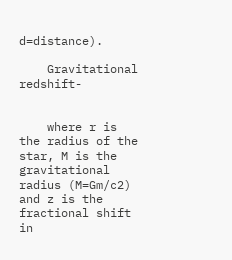d=distance).

    Gravitational redshift-


    where r is the radius of the star, M is the gravitational radius (M=Gm/c2) and z is the fractional shift in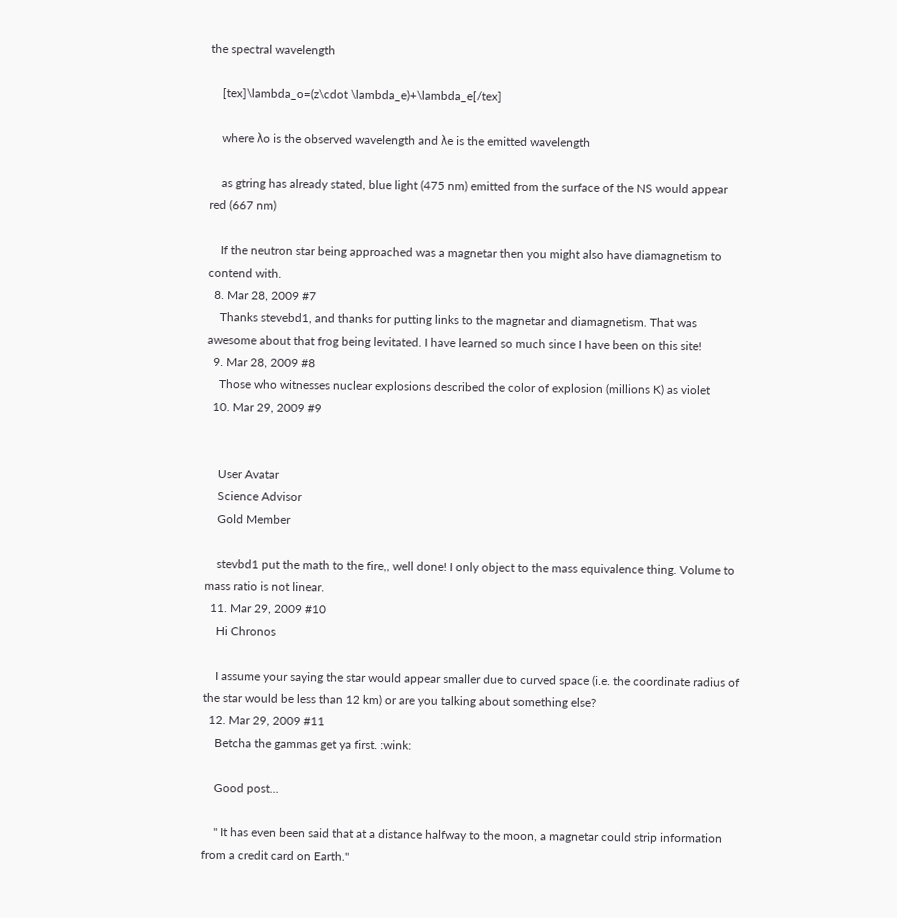the spectral wavelength

    [tex]\lambda_o=(z\cdot \lambda_e)+\lambda_e[/tex]

    where λo is the observed wavelength and λe is the emitted wavelength

    as gtring has already stated, blue light (475 nm) emitted from the surface of the NS would appear red (667 nm)

    If the neutron star being approached was a magnetar then you might also have diamagnetism to contend with.
  8. Mar 28, 2009 #7
    Thanks stevebd1, and thanks for putting links to the magnetar and diamagnetism. That was awesome about that frog being levitated. I have learned so much since I have been on this site!
  9. Mar 28, 2009 #8
    Those who witnesses nuclear explosions described the color of explosion (millions K) as violet
  10. Mar 29, 2009 #9


    User Avatar
    Science Advisor
    Gold Member

    stevbd1 put the math to the fire,, well done! I only object to the mass equivalence thing. Volume to mass ratio is not linear.
  11. Mar 29, 2009 #10
    Hi Chronos

    I assume your saying the star would appear smaller due to curved space (i.e. the coordinate radius of the star would be less than 12 km) or are you talking about something else?
  12. Mar 29, 2009 #11
    Betcha the gammas get ya first. :wink:

    Good post...

    " It has even been said that at a distance halfway to the moon, a magnetar could strip information from a credit card on Earth."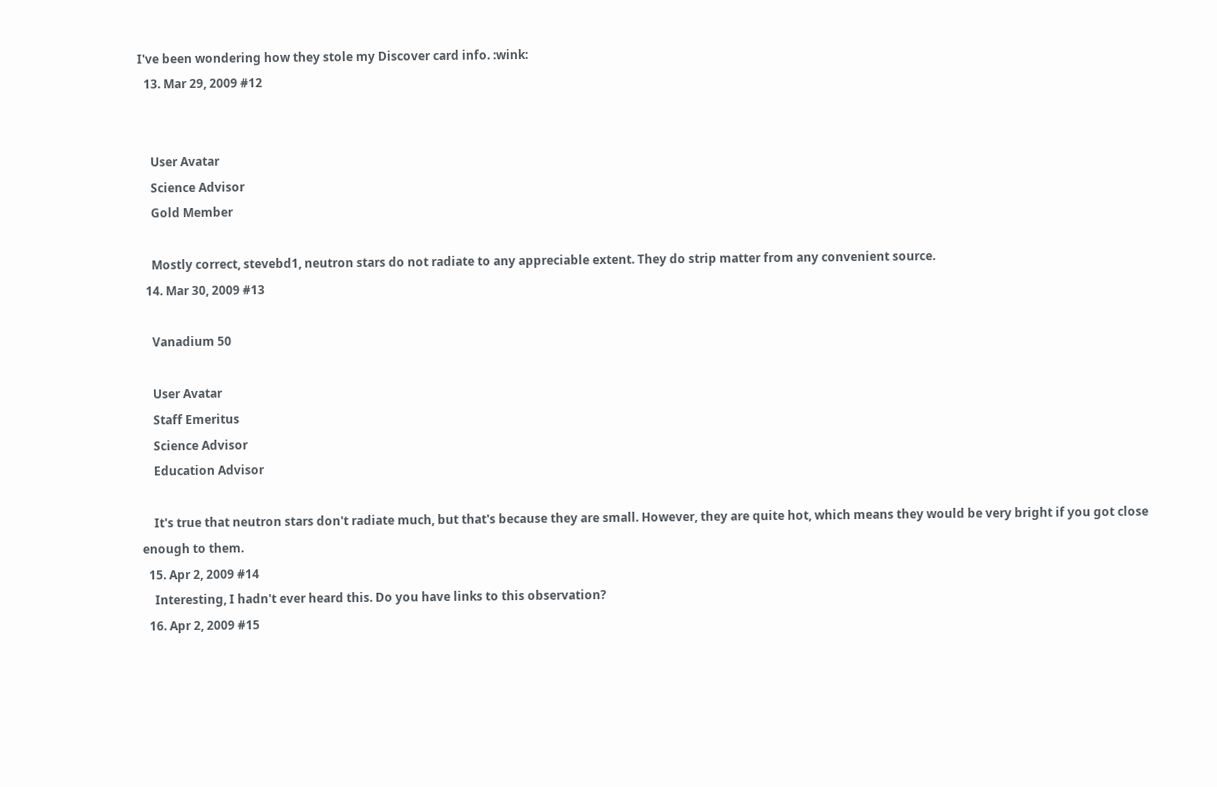I've been wondering how they stole my Discover card info. :wink:
  13. Mar 29, 2009 #12


    User Avatar
    Science Advisor
    Gold Member

    Mostly correct, stevebd1, neutron stars do not radiate to any appreciable extent. They do strip matter from any convenient source.
  14. Mar 30, 2009 #13

    Vanadium 50

    User Avatar
    Staff Emeritus
    Science Advisor
    Education Advisor

    It's true that neutron stars don't radiate much, but that's because they are small. However, they are quite hot, which means they would be very bright if you got close enough to them.
  15. Apr 2, 2009 #14
    Interesting, I hadn't ever heard this. Do you have links to this observation?
  16. Apr 2, 2009 #15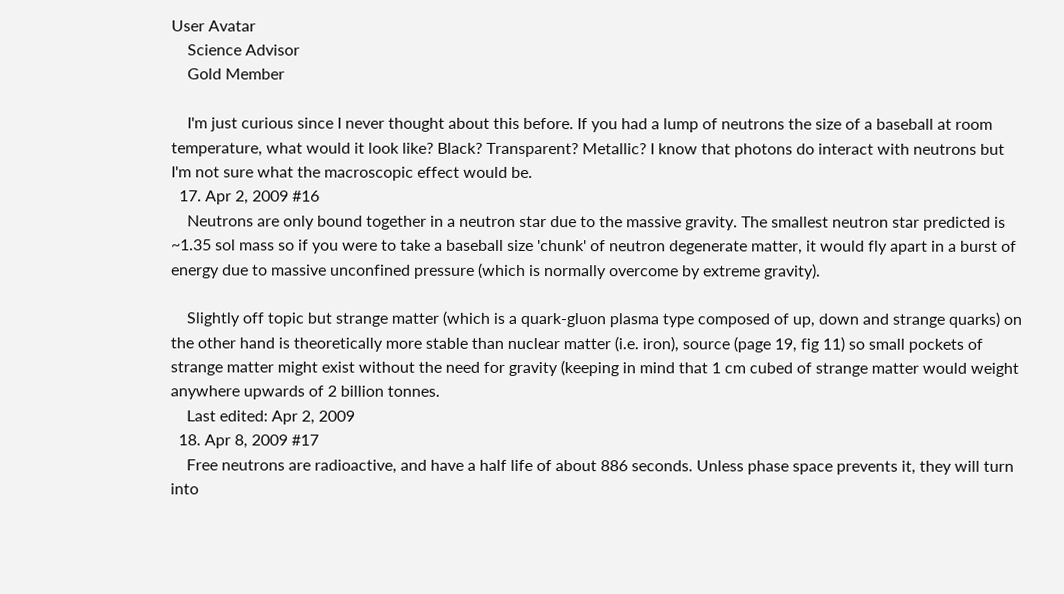User Avatar
    Science Advisor
    Gold Member

    I'm just curious since I never thought about this before. If you had a lump of neutrons the size of a baseball at room temperature, what would it look like? Black? Transparent? Metallic? I know that photons do interact with neutrons but I'm not sure what the macroscopic effect would be.
  17. Apr 2, 2009 #16
    Neutrons are only bound together in a neutron star due to the massive gravity. The smallest neutron star predicted is ~1.35 sol mass so if you were to take a baseball size 'chunk' of neutron degenerate matter, it would fly apart in a burst of energy due to massive unconfined pressure (which is normally overcome by extreme gravity).

    Slightly off topic but strange matter (which is a quark-gluon plasma type composed of up, down and strange quarks) on the other hand is theoretically more stable than nuclear matter (i.e. iron), source (page 19, fig 11) so small pockets of strange matter might exist without the need for gravity (keeping in mind that 1 cm cubed of strange matter would weight anywhere upwards of 2 billion tonnes.
    Last edited: Apr 2, 2009
  18. Apr 8, 2009 #17
    Free neutrons are radioactive, and have a half life of about 886 seconds. Unless phase space prevents it, they will turn into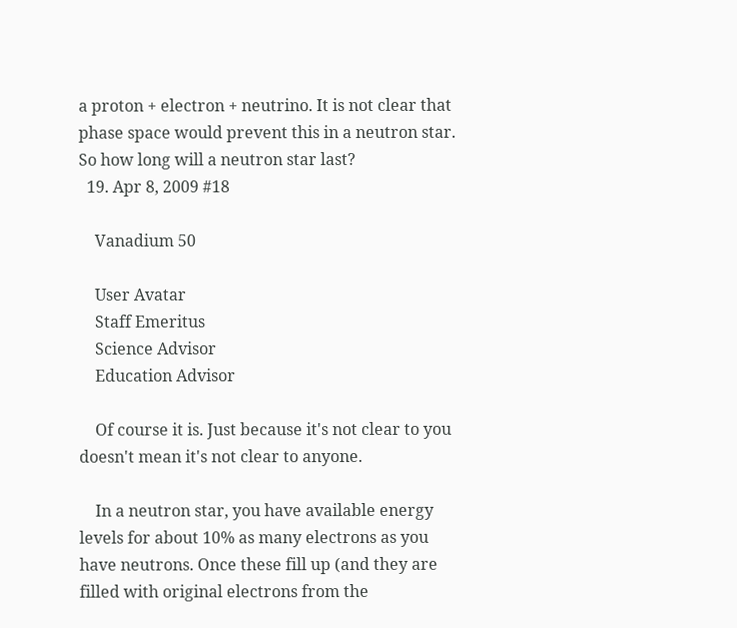a proton + electron + neutrino. It is not clear that phase space would prevent this in a neutron star. So how long will a neutron star last?
  19. Apr 8, 2009 #18

    Vanadium 50

    User Avatar
    Staff Emeritus
    Science Advisor
    Education Advisor

    Of course it is. Just because it's not clear to you doesn't mean it's not clear to anyone.

    In a neutron star, you have available energy levels for about 10% as many electrons as you have neutrons. Once these fill up (and they are filled with original electrons from the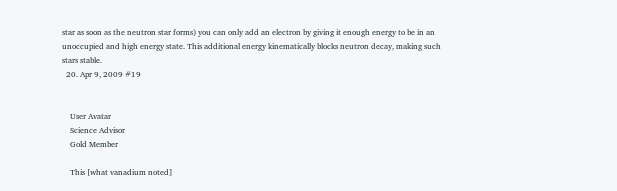star as soon as the neutron star forms) you can only add an electron by giving it enough energy to be in an unoccupied and high energy state. This additional energy kinematically blocks neutron decay, making such stars stable.
  20. Apr 9, 2009 #19


    User Avatar
    Science Advisor
    Gold Member

    This [what vanadium noted]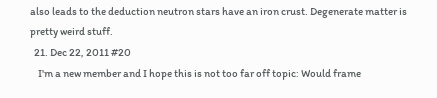also leads to the deduction neutron stars have an iron crust. Degenerate matter is pretty weird stuff.
  21. Dec 22, 2011 #20
    I'm a new member and I hope this is not too far off topic: Would frame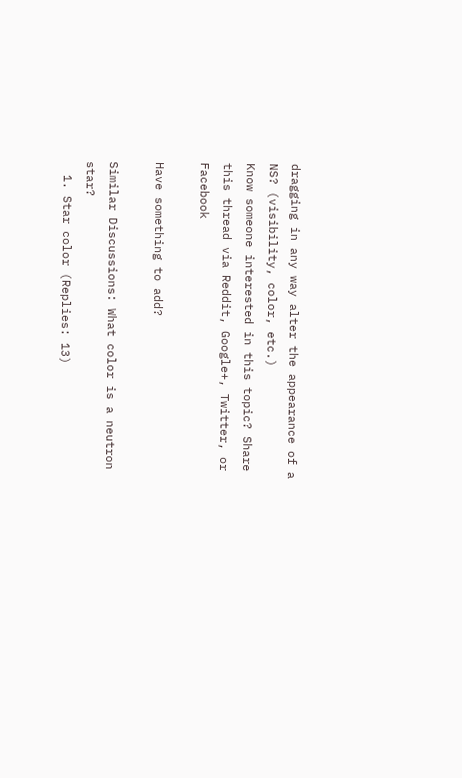dragging in any way alter the appearance of a NS? (visibility, color, etc.)
Know someone interested in this topic? Share this thread via Reddit, Google+, Twitter, or Facebook

Have something to add?

Similar Discussions: What color is a neutron star?
  1. Star color (Replies: 13)